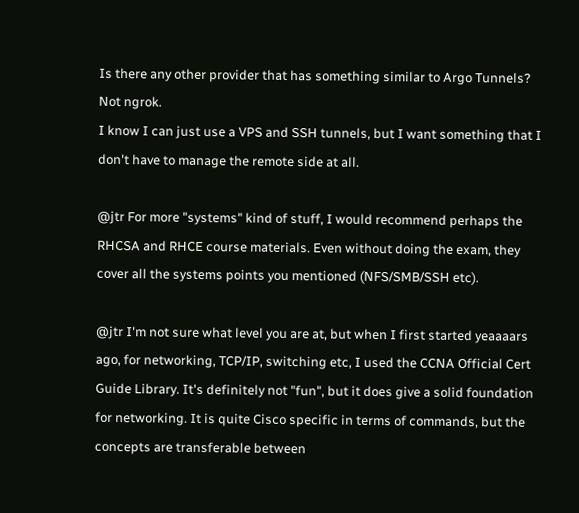Is there any other provider that has something similar to Argo Tunnels? Not ngrok.
I know I can just use a VPS and SSH tunnels, but I want something that I don't have to manage the remote side at all.

@jtr For more "systems" kind of stuff, I would recommend perhaps the RHCSA and RHCE course materials. Even without doing the exam, they cover all the systems points you mentioned (NFS/SMB/SSH etc).

@jtr I'm not sure what level you are at, but when I first started yeaaaars ago, for networking, TCP/IP, switching etc, I used the CCNA Official Cert Guide Library. It's definitely not "fun", but it does give a solid foundation for networking. It is quite Cisco specific in terms of commands, but the concepts are transferable between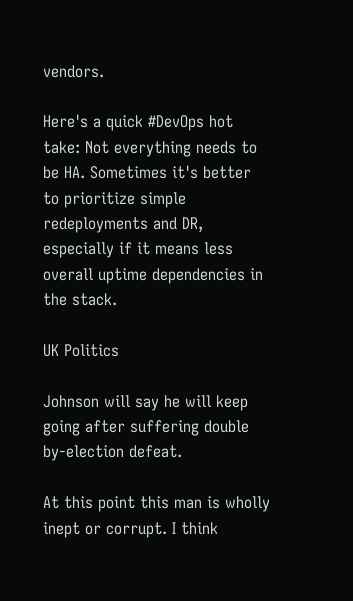vendors.

Here's a quick #DevOps hot take: Not everything needs to be HA. Sometimes it's better to prioritize simple redeployments and DR, especially if it means less overall uptime dependencies in the stack.

UK Politics

Johnson will say he will keep going after suffering double by-election defeat.

At this point this man is wholly inept or corrupt. I think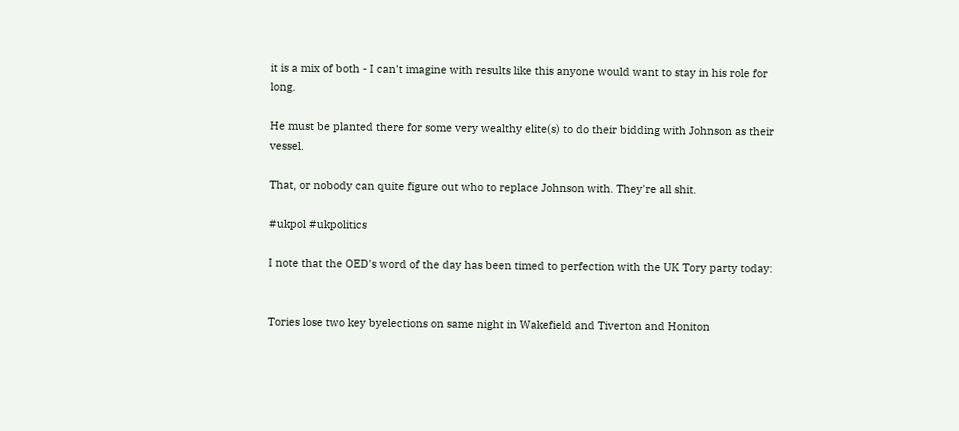it is a mix of both - I can't imagine with results like this anyone would want to stay in his role for long.

He must be planted there for some very wealthy elite(s) to do their bidding with Johnson as their vessel.

That, or nobody can quite figure out who to replace Johnson with. They're all shit.

#ukpol #ukpolitics

I note that the OED's word of the day has been timed to perfection with the UK Tory party today:


Tories lose two key byelections on same night in Wakefield and Tiverton and Honiton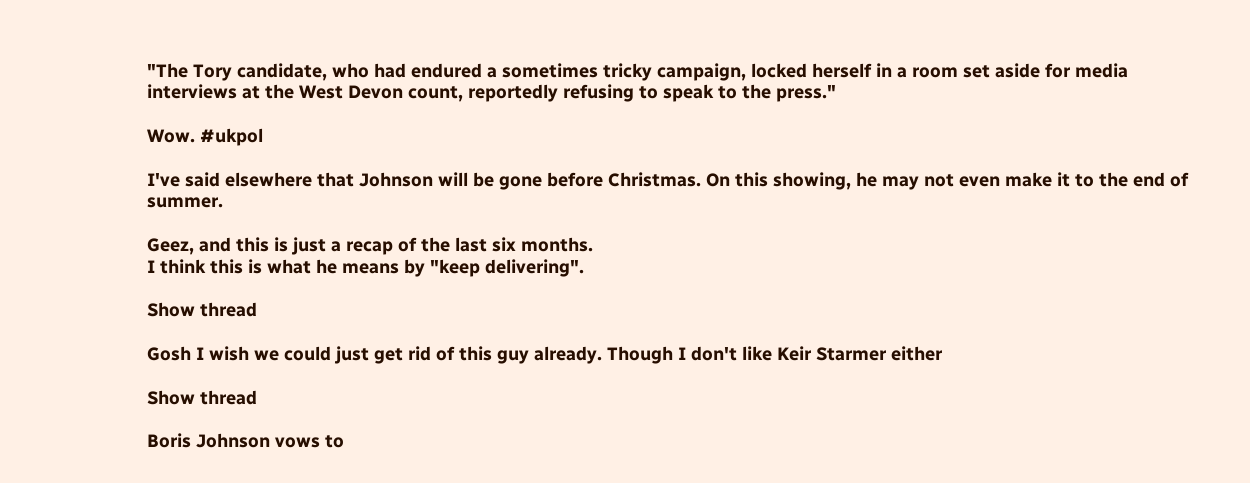"The Tory candidate, who had endured a sometimes tricky campaign, locked herself in a room set aside for media interviews at the West Devon count, reportedly refusing to speak to the press."

Wow. #ukpol

I've said elsewhere that Johnson will be gone before Christmas. On this showing, he may not even make it to the end of summer.

Geez, and this is just a recap of the last six months.
I think this is what he means by "keep delivering".

Show thread

Gosh I wish we could just get rid of this guy already. Though I don't like Keir Starmer either

Show thread

Boris Johnson vows to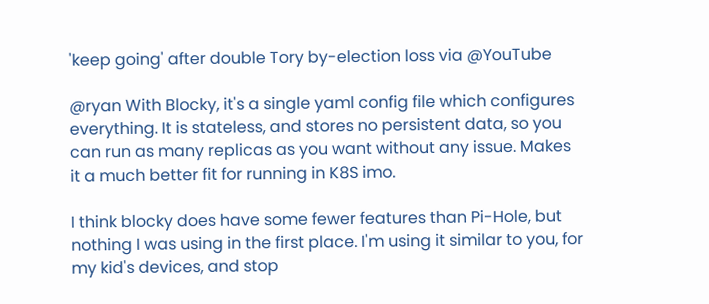'keep going' after double Tory by-election loss via @YouTube

@ryan With Blocky, it's a single yaml config file which configures everything. It is stateless, and stores no persistent data, so you can run as many replicas as you want without any issue. Makes it a much better fit for running in K8S imo.

I think blocky does have some fewer features than Pi-Hole, but nothing I was using in the first place. I'm using it similar to you, for my kid's devices, and stop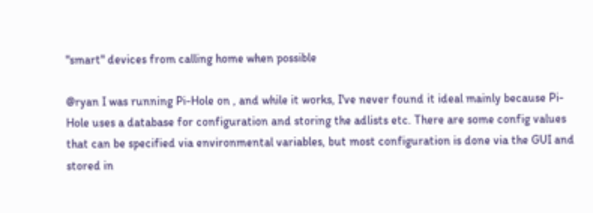"smart" devices from calling home when possible

@ryan I was running Pi-Hole on , and while it works, I've never found it ideal mainly because Pi-Hole uses a database for configuration and storing the adlists etc. There are some config values that can be specified via environmental variables, but most configuration is done via the GUI and stored in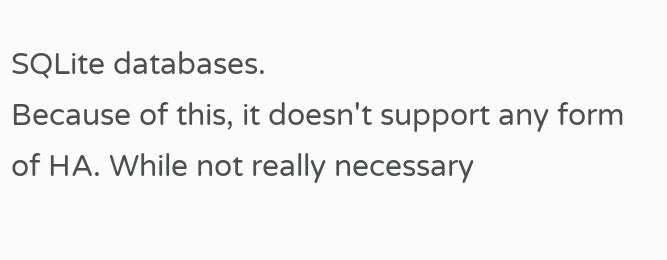SQLite databases.
Because of this, it doesn't support any form of HA. While not really necessary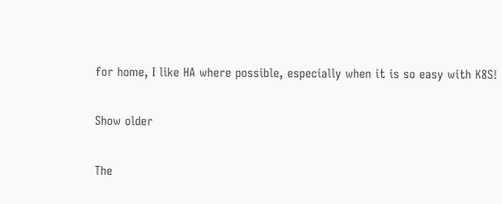for home, I like HA where possible, especially when it is so easy with K8S!

Show older

The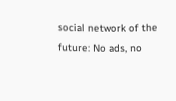social network of the future: No ads, no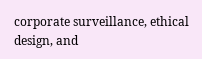corporate surveillance, ethical design, and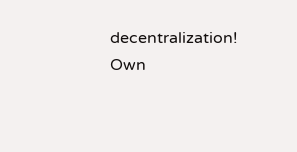decentralization! Own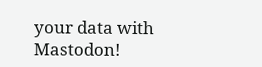your data with Mastodon!